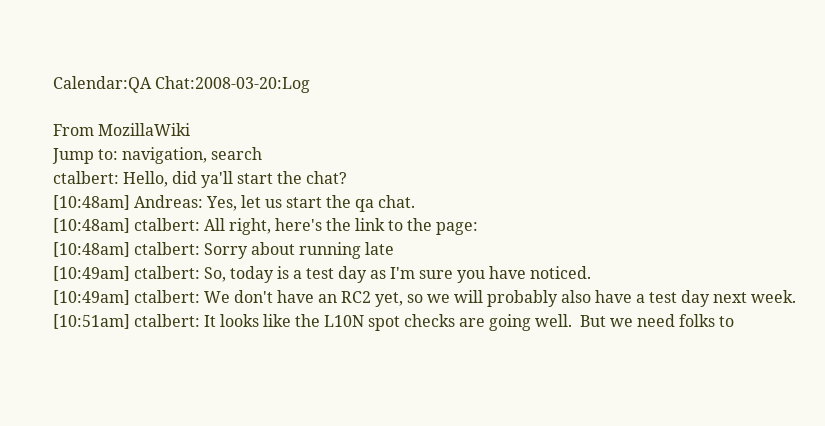Calendar:QA Chat:2008-03-20:Log

From MozillaWiki
Jump to: navigation, search
ctalbert: Hello, did ya'll start the chat?
[10:48am] Andreas: Yes, let us start the qa chat.
[10:48am] ctalbert: All right, here's the link to the page:
[10:48am] ctalbert: Sorry about running late
[10:49am] ctalbert: So, today is a test day as I'm sure you have noticed.
[10:49am] ctalbert: We don't have an RC2 yet, so we will probably also have a test day next week.
[10:51am] ctalbert: It looks like the L10N spot checks are going well.  But we need folks to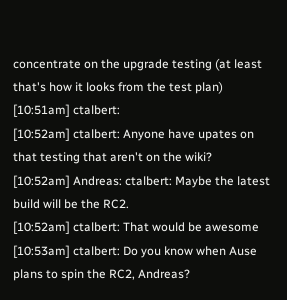concentrate on the upgrade testing (at least that's how it looks from the test plan)
[10:51am] ctalbert:
[10:52am] ctalbert: Anyone have upates on that testing that aren't on the wiki?
[10:52am] Andreas: ctalbert: Maybe the latest build will be the RC2.
[10:52am] ctalbert: That would be awesome
[10:53am] ctalbert: Do you know when Ause plans to spin the RC2, Andreas?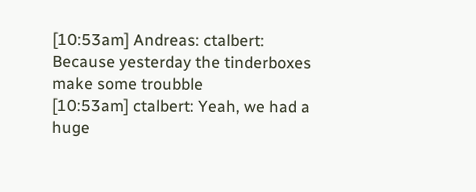[10:53am] Andreas: ctalbert: Because yesterday the tinderboxes make some troubble
[10:53am] ctalbert: Yeah, we had a huge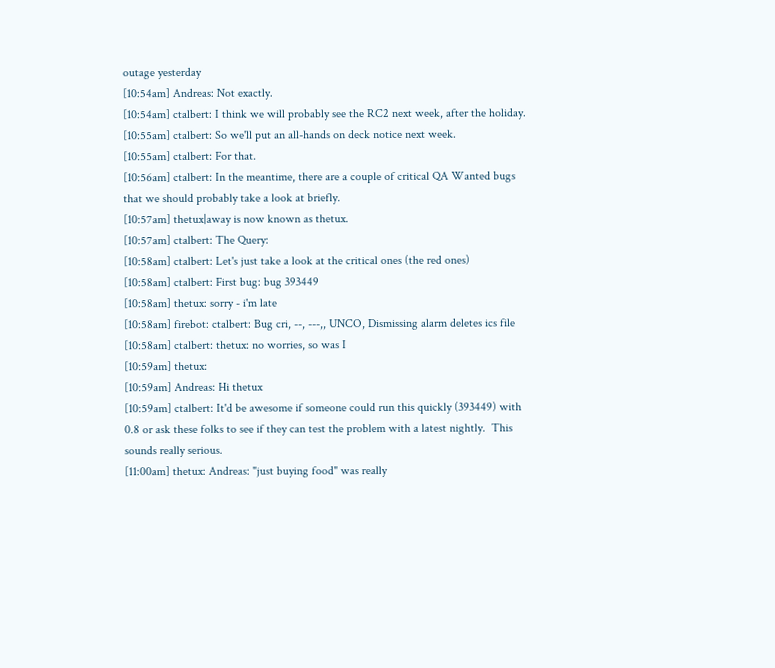outage yesterday
[10:54am] Andreas: Not exactly.
[10:54am] ctalbert: I think we will probably see the RC2 next week, after the holiday.
[10:55am] ctalbert: So we'll put an all-hands on deck notice next week.
[10:55am] ctalbert: For that.
[10:56am] ctalbert: In the meantime, there are a couple of critical QA Wanted bugs that we should probably take a look at briefly.
[10:57am] thetux|away is now known as thetux.
[10:57am] ctalbert: The Query:
[10:58am] ctalbert: Let's just take a look at the critical ones (the red ones)
[10:58am] ctalbert: First bug: bug 393449
[10:58am] thetux: sorry - i'm late
[10:58am] firebot: ctalbert: Bug cri, --, ---,, UNCO, Dismissing alarm deletes ics file
[10:58am] ctalbert: thetux: no worries, so was I
[10:59am] thetux:
[10:59am] Andreas: Hi thetux
[10:59am] ctalbert: It'd be awesome if someone could run this quickly (393449) with 0.8 or ask these folks to see if they can test the problem with a latest nightly.  This sounds really serious.
[11:00am] thetux: Andreas: "just buying food" was really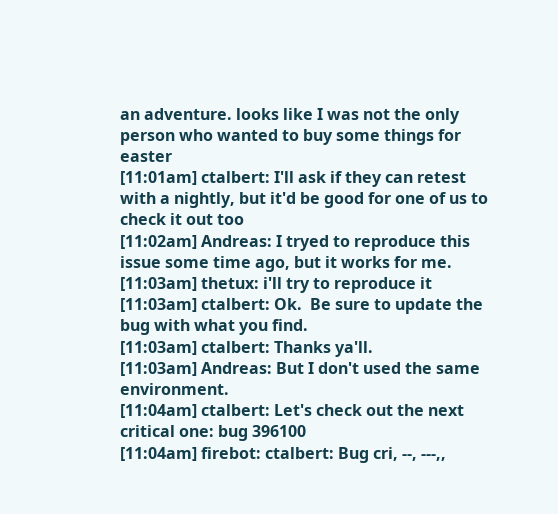an adventure. looks like I was not the only person who wanted to buy some things for easter
[11:01am] ctalbert: I'll ask if they can retest with a nightly, but it'd be good for one of us to check it out too
[11:02am] Andreas: I tryed to reproduce this issue some time ago, but it works for me.
[11:03am] thetux: i'll try to reproduce it
[11:03am] ctalbert: Ok.  Be sure to update the bug with what you find.
[11:03am] ctalbert: Thanks ya'll.
[11:03am] Andreas: But I don't used the same environment.
[11:04am] ctalbert: Let's check out the next critical one: bug 396100
[11:04am] firebot: ctalbert: Bug cri, --, ---,,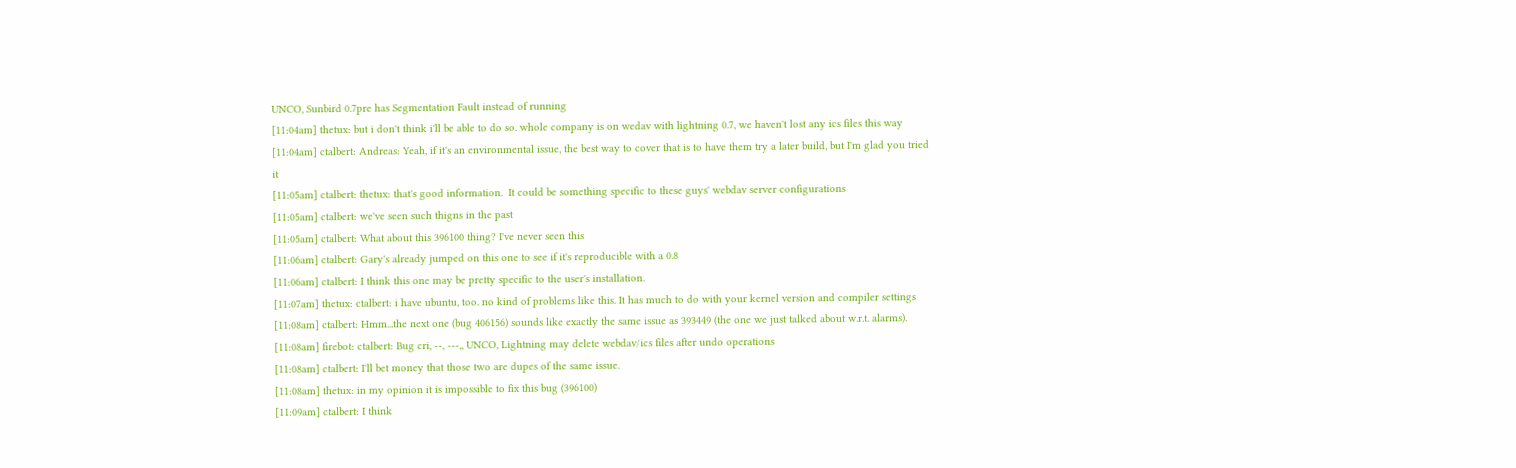UNCO, Sunbird 0.7pre has Segmentation Fault instead of running
[11:04am] thetux: but i don't think i'll be able to do so. whole company is on wedav with lightning 0.7, we haven't lost any ics files this way
[11:04am] ctalbert: Andreas: Yeah, if it's an environmental issue, the best way to cover that is to have them try a later build, but I'm glad you tried it
[11:05am] ctalbert: thetux: that's good information.  It could be something specific to these guys' webdav server configurations
[11:05am] ctalbert: we've seen such thigns in the past
[11:05am] ctalbert: What about this 396100 thing? I've never seen this
[11:06am] ctalbert: Gary's already jumped on this one to see if it's reproducible with a 0.8
[11:06am] ctalbert: I think this one may be pretty specific to the user's installation.
[11:07am] thetux: ctalbert: i have ubuntu, too. no kind of problems like this. It has much to do with your kernel version and compiler settings
[11:08am] ctalbert: Hmm...the next one (bug 406156) sounds like exactly the same issue as 393449 (the one we just talked about w.r.t. alarms).
[11:08am] firebot: ctalbert: Bug cri, --, ---,, UNCO, Lightning may delete webdav/ics files after undo operations
[11:08am] ctalbert: I'll bet money that those two are dupes of the same issue.
[11:08am] thetux: in my opinion it is impossible to fix this bug (396100)
[11:09am] ctalbert: I think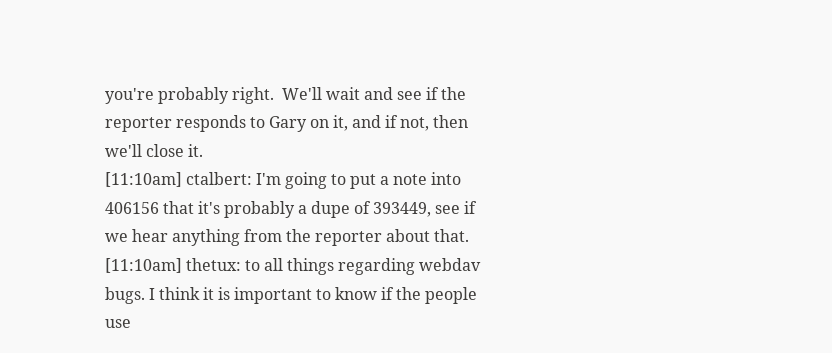you're probably right.  We'll wait and see if the reporter responds to Gary on it, and if not, then we'll close it.
[11:10am] ctalbert: I'm going to put a note into 406156 that it's probably a dupe of 393449, see if we hear anything from the reporter about that.
[11:10am] thetux: to all things regarding webdav bugs. I think it is important to know if the people use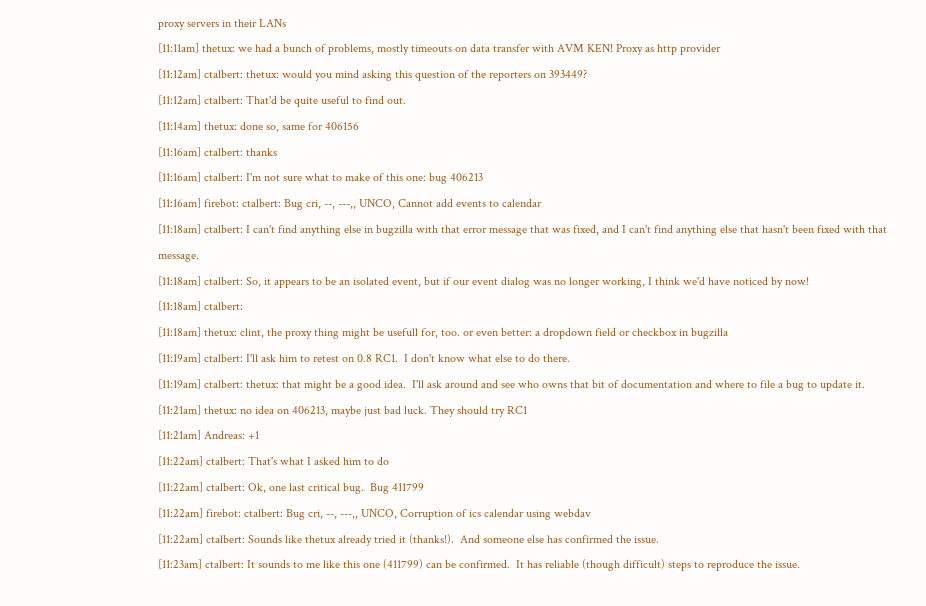proxy servers in their LANs
[11:11am] thetux: we had a bunch of problems, mostly timeouts on data transfer with AVM KEN! Proxy as http provider
[11:12am] ctalbert: thetux: would you mind asking this question of the reporters on 393449?
[11:12am] ctalbert: That'd be quite useful to find out.
[11:14am] thetux: done so, same for 406156
[11:16am] ctalbert: thanks
[11:16am] ctalbert: I'm not sure what to make of this one: bug 406213
[11:16am] firebot: ctalbert: Bug cri, --, ---,, UNCO, Cannot add events to calendar
[11:18am] ctalbert: I can't find anything else in bugzilla with that error message that was fixed, and I can't find anything else that hasn't been fixed with that message.
[11:18am] ctalbert: So, it appears to be an isolated event, but if our event dialog was no longer working, I think we'd have noticed by now!
[11:18am] ctalbert:
[11:18am] thetux: clint, the proxy thing might be usefull for, too. or even better: a dropdown field or checkbox in bugzilla
[11:19am] ctalbert: I'll ask him to retest on 0.8 RC1.  I don't know what else to do there.
[11:19am] ctalbert: thetux: that might be a good idea.  I'll ask around and see who owns that bit of documentation and where to file a bug to update it.
[11:21am] thetux: no idea on 406213, maybe just bad luck. They should try RC1
[11:21am] Andreas: +1
[11:22am] ctalbert: That's what I asked him to do
[11:22am] ctalbert: Ok, one last critical bug.  Bug 411799
[11:22am] firebot: ctalbert: Bug cri, --, ---,, UNCO, Corruption of ics calendar using webdav
[11:22am] ctalbert: Sounds like thetux already tried it (thanks!).  And someone else has confirmed the issue.
[11:23am] ctalbert: It sounds to me like this one (411799) can be confirmed.  It has reliable (though difficult) steps to reproduce the issue.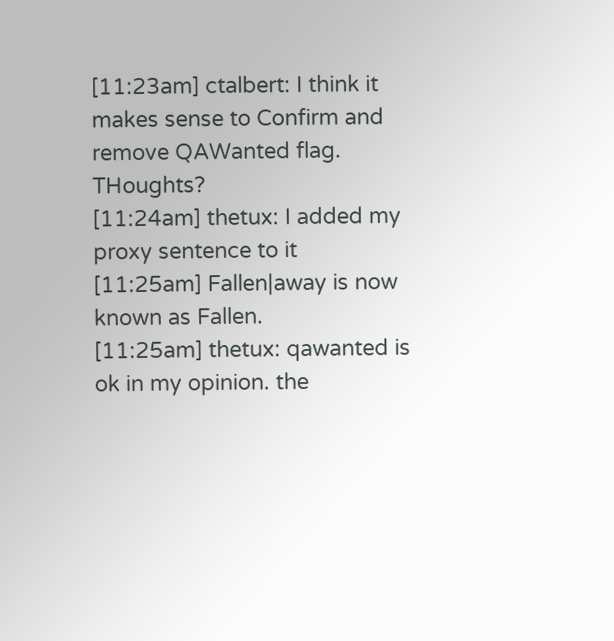[11:23am] ctalbert: I think it makes sense to Confirm and remove QAWanted flag.  THoughts?
[11:24am] thetux: I added my proxy sentence to it
[11:25am] Fallen|away is now known as Fallen.
[11:25am] thetux: qawanted is ok in my opinion. the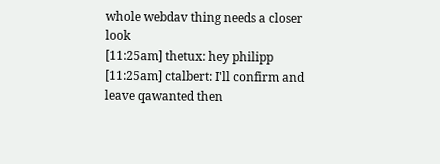whole webdav thing needs a closer look
[11:25am] thetux: hey philipp
[11:25am] ctalbert: I'll confirm and leave qawanted then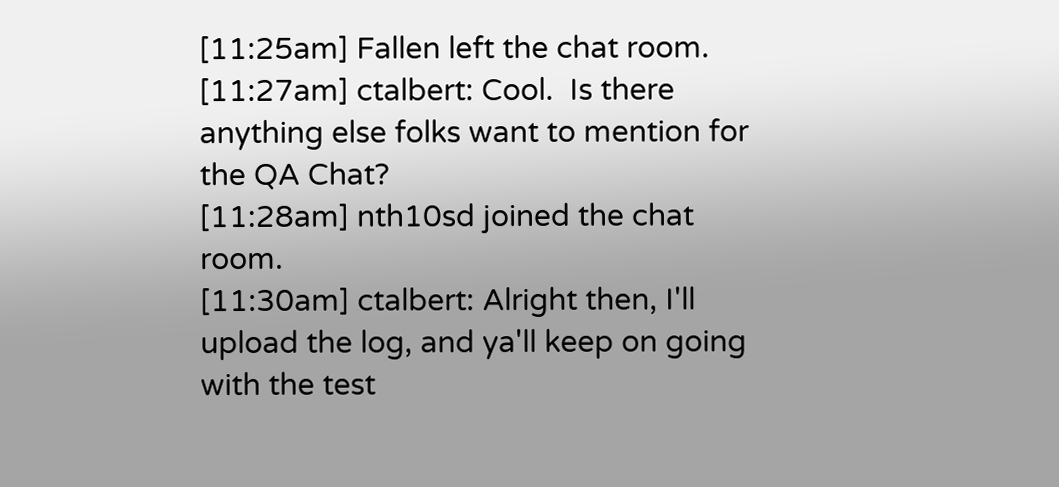[11:25am] Fallen left the chat room.
[11:27am] ctalbert: Cool.  Is there anything else folks want to mention for the QA Chat?
[11:28am] nth10sd joined the chat room.
[11:30am] ctalbert: Alright then, I'll upload the log, and ya'll keep on going with the test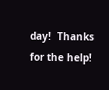day!  Thanks for the help!